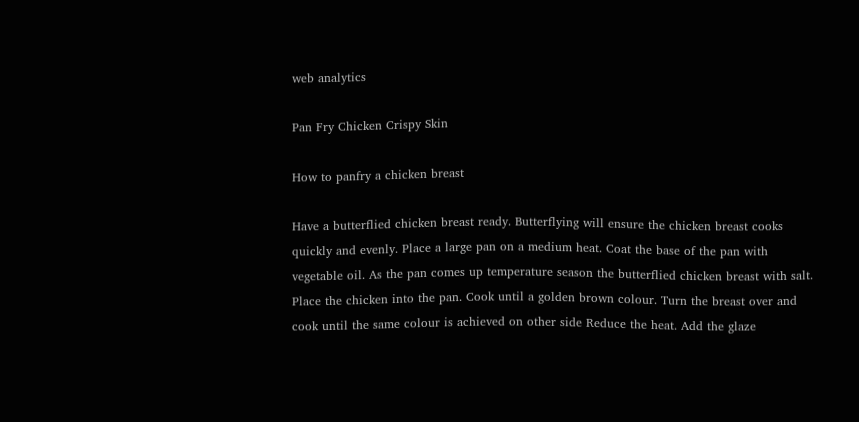web analytics

Pan Fry Chicken Crispy Skin

How to panfry a chicken breast

Have a butterflied chicken breast ready. Butterflying will ensure the chicken breast cooks quickly and evenly. Place a large pan on a medium heat. Coat the base of the pan with vegetable oil. As the pan comes up temperature season the butterflied chicken breast with salt. Place the chicken into the pan. Cook until a golden brown colour. Turn the breast over and cook until the same colour is achieved on other side Reduce the heat. Add the glaze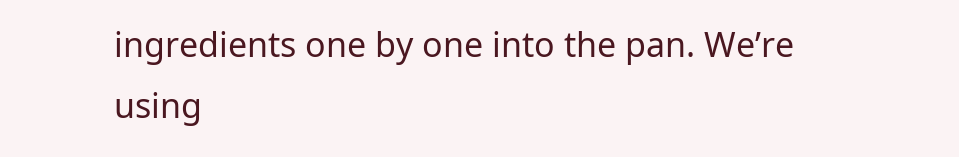ingredients one by one into the pan. We’re using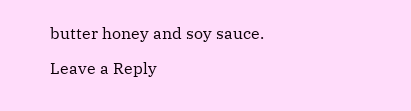butter honey and soy sauce.

Leave a Reply